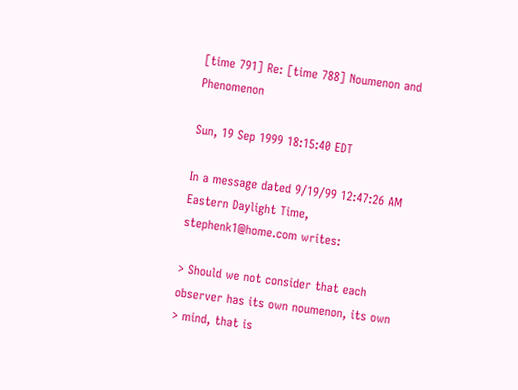[time 791] Re: [time 788] Noumenon and Phenomenon

Sun, 19 Sep 1999 18:15:40 EDT

In a message dated 9/19/99 12:47:26 AM Eastern Daylight Time,
stephenk1@home.com writes:

> Should we not consider that each observer has its own noumenon, its own
> mind, that is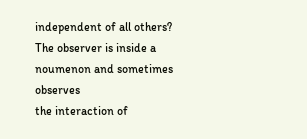independent of all others?
The observer is inside a noumenon and sometimes observes
the interaction of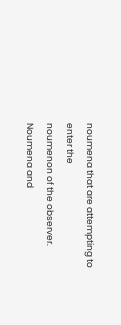noumena that are attempting to enter the
noumenon of the observer. Noumena and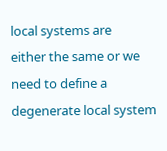local systems are
either the same or we need to define a degenerate local system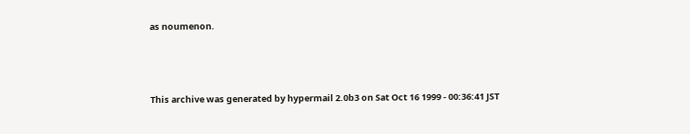as noumenon.



This archive was generated by hypermail 2.0b3 on Sat Oct 16 1999 - 00:36:41 JST